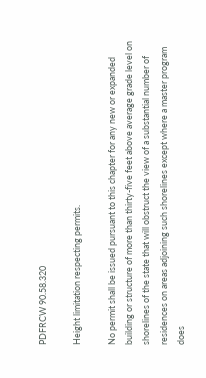PDFRCW 90.58.320

Height limitation respecting permits.

No permit shall be issued pursuant to this chapter for any new or expanded building or structure of more than thirty-five feet above average grade level on shorelines of the state that will obstruct the view of a substantial number of residences on areas adjoining such shorelines except where a master program does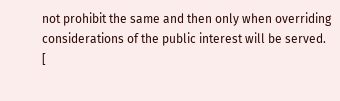not prohibit the same and then only when overriding considerations of the public interest will be served.
[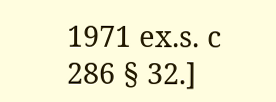1971 ex.s. c 286 § 32.]